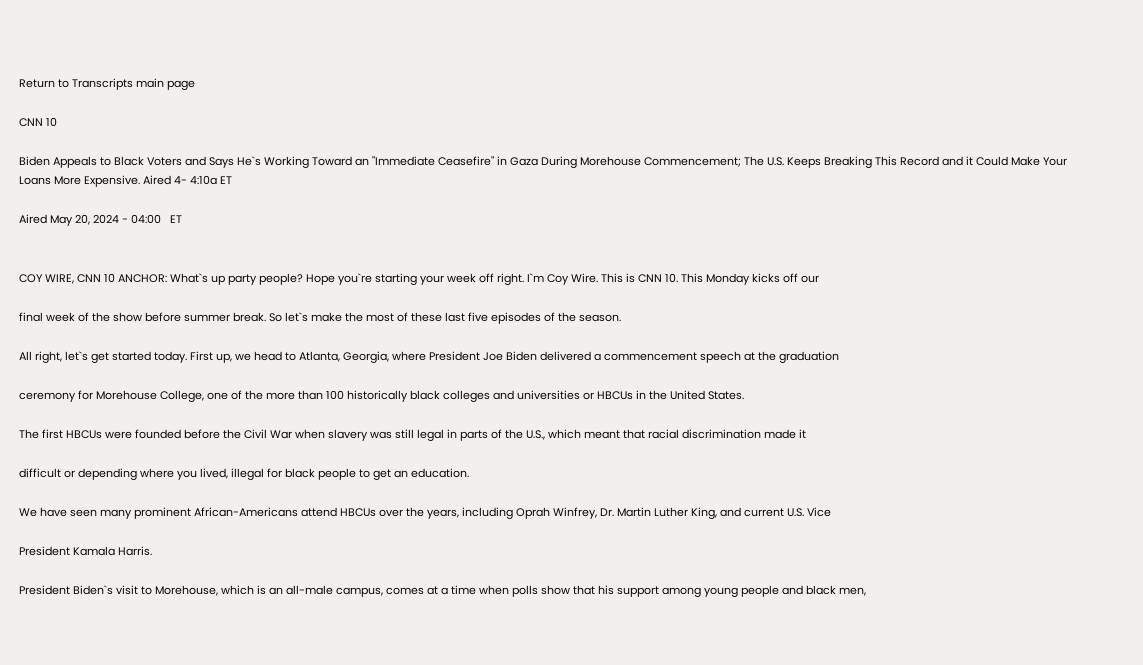Return to Transcripts main page

CNN 10

Biden Appeals to Black Voters and Says He`s Working Toward an "Immediate Ceasefire" in Gaza During Morehouse Commencement; The U.S. Keeps Breaking This Record and it Could Make Your Loans More Expensive. Aired 4- 4:10a ET

Aired May 20, 2024 - 04:00   ET


COY WIRE, CNN 10 ANCHOR: What`s up party people? Hope you`re starting your week off right. I`m Coy Wire. This is CNN 10. This Monday kicks off our

final week of the show before summer break. So let`s make the most of these last five episodes of the season.

All right, let`s get started today. First up, we head to Atlanta, Georgia, where President Joe Biden delivered a commencement speech at the graduation

ceremony for Morehouse College, one of the more than 100 historically black colleges and universities or HBCUs in the United States.

The first HBCUs were founded before the Civil War when slavery was still legal in parts of the U.S., which meant that racial discrimination made it

difficult or depending where you lived, illegal for black people to get an education.

We have seen many prominent African-Americans attend HBCUs over the years, including Oprah Winfrey, Dr. Martin Luther King, and current U.S. Vice

President Kamala Harris.

President Biden`s visit to Morehouse, which is an all-male campus, comes at a time when polls show that his support among young people and black men,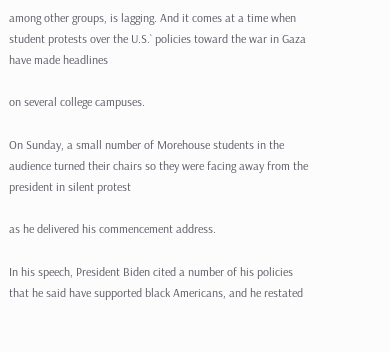among other groups, is lagging. And it comes at a time when student protests over the U.S.` policies toward the war in Gaza have made headlines

on several college campuses.

On Sunday, a small number of Morehouse students in the audience turned their chairs so they were facing away from the president in silent protest

as he delivered his commencement address.

In his speech, President Biden cited a number of his policies that he said have supported black Americans, and he restated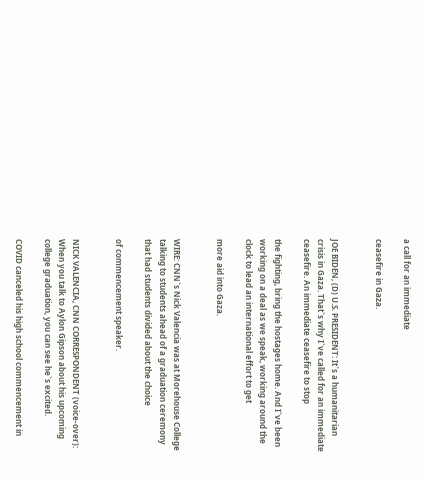a call for an immediate

ceasefire in Gaza.


JOE BIDEN, (D) U.S. PRESIDENT: It`s a humanitarian crisis in Gaza. That`s why I`ve called for an immediate ceasefire. An immediate ceasefire to stop

the fighting, bring the hostages home. And I`ve been working on a deal as we speak, working around the clock to lead an international effort to get

more aid into Gaza.


WIRE: CNN`s Nick Valencia was at Morehouse College talking to students ahead of a graduation ceremony that had students divided about the choice

of commencement speaker.


NICK VALENCIA, CNN CORRESPONDENT (voice-over): When you talk to Aylon Gipson about his upcoming college graduation, you can see he`s excited.

COVID canceled his high school commencement in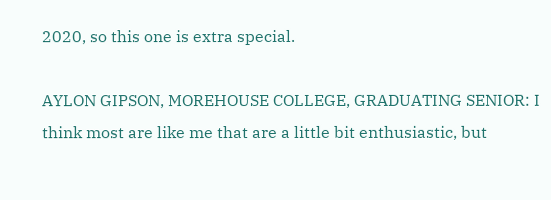2020, so this one is extra special.

AYLON GIPSON, MOREHOUSE COLLEGE, GRADUATING SENIOR: I think most are like me that are a little bit enthusiastic, but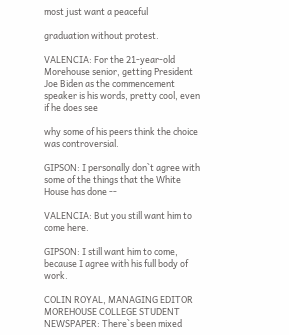most just want a peaceful

graduation without protest.

VALENCIA: For the 21-year-old Morehouse senior, getting President Joe Biden as the commencement speaker is his words, pretty cool, even if he does see

why some of his peers think the choice was controversial.

GIPSON: I personally don`t agree with some of the things that the White House has done --

VALENCIA: But you still want him to come here.

GIPSON: I still want him to come, because I agree with his full body of work.

COLIN ROYAL, MANAGING EDITOR MOREHOUSE COLLEGE STUDENT NEWSPAPER: There`s been mixed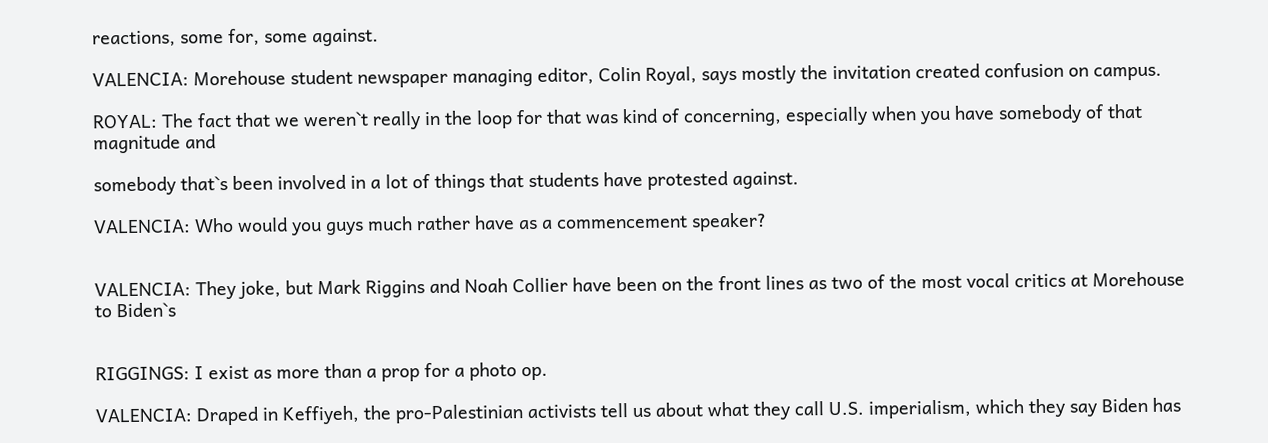reactions, some for, some against.

VALENCIA: Morehouse student newspaper managing editor, Colin Royal, says mostly the invitation created confusion on campus.

ROYAL: The fact that we weren`t really in the loop for that was kind of concerning, especially when you have somebody of that magnitude and

somebody that`s been involved in a lot of things that students have protested against.

VALENCIA: Who would you guys much rather have as a commencement speaker?


VALENCIA: They joke, but Mark Riggins and Noah Collier have been on the front lines as two of the most vocal critics at Morehouse to Biden`s


RIGGINGS: I exist as more than a prop for a photo op.

VALENCIA: Draped in Keffiyeh, the pro-Palestinian activists tell us about what they call U.S. imperialism, which they say Biden has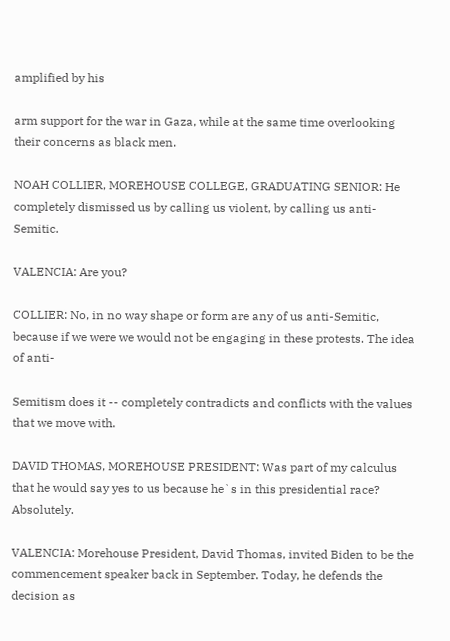amplified by his

arm support for the war in Gaza, while at the same time overlooking their concerns as black men.

NOAH COLLIER, MOREHOUSE COLLEGE, GRADUATING SENIOR: He completely dismissed us by calling us violent, by calling us anti-Semitic.

VALENCIA: Are you?

COLLIER: No, in no way shape or form are any of us anti-Semitic, because if we were we would not be engaging in these protests. The idea of anti-

Semitism does it -- completely contradicts and conflicts with the values that we move with.

DAVID THOMAS, MOREHOUSE PRESIDENT: Was part of my calculus that he would say yes to us because he`s in this presidential race? Absolutely.

VALENCIA: Morehouse President, David Thomas, invited Biden to be the commencement speaker back in September. Today, he defends the decision as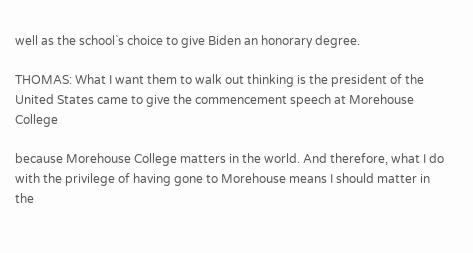well as the school`s choice to give Biden an honorary degree.

THOMAS: What I want them to walk out thinking is the president of the United States came to give the commencement speech at Morehouse College

because Morehouse College matters in the world. And therefore, what I do with the privilege of having gone to Morehouse means I should matter in the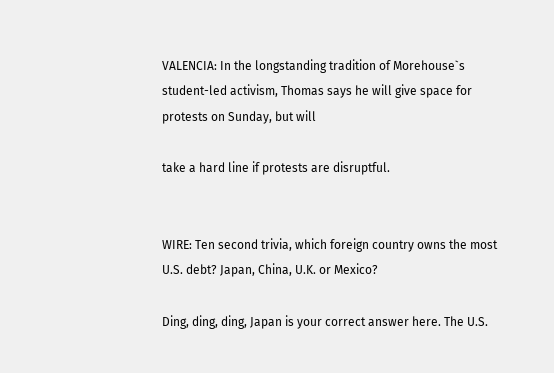VALENCIA: In the longstanding tradition of Morehouse`s student-led activism, Thomas says he will give space for protests on Sunday, but will

take a hard line if protests are disruptful.


WIRE: Ten second trivia, which foreign country owns the most U.S. debt? Japan, China, U.K. or Mexico?

Ding, ding, ding, Japan is your correct answer here. The U.S.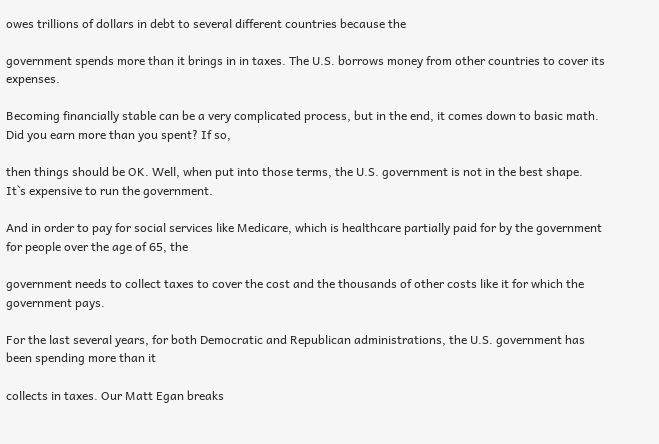owes trillions of dollars in debt to several different countries because the

government spends more than it brings in in taxes. The U.S. borrows money from other countries to cover its expenses.

Becoming financially stable can be a very complicated process, but in the end, it comes down to basic math. Did you earn more than you spent? If so,

then things should be OK. Well, when put into those terms, the U.S. government is not in the best shape. It`s expensive to run the government.

And in order to pay for social services like Medicare, which is healthcare partially paid for by the government for people over the age of 65, the

government needs to collect taxes to cover the cost and the thousands of other costs like it for which the government pays.

For the last several years, for both Democratic and Republican administrations, the U.S. government has been spending more than it

collects in taxes. Our Matt Egan breaks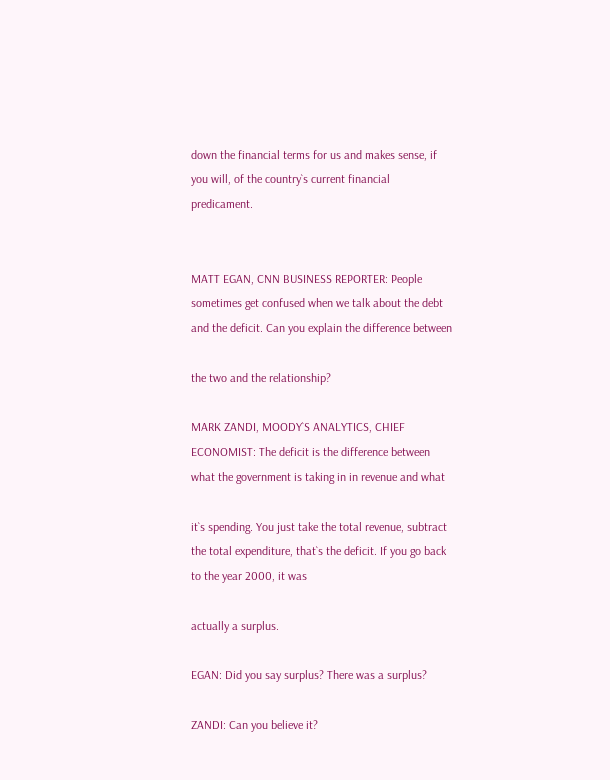down the financial terms for us and makes sense, if you will, of the country`s current financial predicament.


MATT EGAN, CNN BUSINESS REPORTER: People sometimes get confused when we talk about the debt and the deficit. Can you explain the difference between

the two and the relationship?

MARK ZANDI, MOODY`S ANALYTICS, CHIEF ECONOMIST: The deficit is the difference between what the government is taking in in revenue and what

it`s spending. You just take the total revenue, subtract the total expenditure, that`s the deficit. If you go back to the year 2000, it was

actually a surplus.

EGAN: Did you say surplus? There was a surplus?

ZANDI: Can you believe it?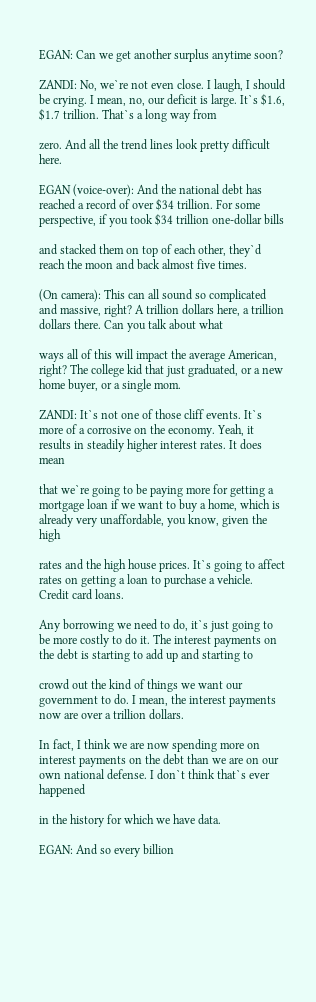EGAN: Can we get another surplus anytime soon?

ZANDI: No, we`re not even close. I laugh, I should be crying. I mean, no, our deficit is large. It`s $1.6, $1.7 trillion. That`s a long way from

zero. And all the trend lines look pretty difficult here.

EGAN (voice-over): And the national debt has reached a record of over $34 trillion. For some perspective, if you took $34 trillion one-dollar bills

and stacked them on top of each other, they`d reach the moon and back almost five times.

(On camera): This can all sound so complicated and massive, right? A trillion dollars here, a trillion dollars there. Can you talk about what

ways all of this will impact the average American, right? The college kid that just graduated, or a new home buyer, or a single mom.

ZANDI: It`s not one of those cliff events. It`s more of a corrosive on the economy. Yeah, it results in steadily higher interest rates. It does mean

that we`re going to be paying more for getting a mortgage loan if we want to buy a home, which is already very unaffordable, you know, given the high

rates and the high house prices. It`s going to affect rates on getting a loan to purchase a vehicle. Credit card loans.

Any borrowing we need to do, it`s just going to be more costly to do it. The interest payments on the debt is starting to add up and starting to

crowd out the kind of things we want our government to do. I mean, the interest payments now are over a trillion dollars.

In fact, I think we are now spending more on interest payments on the debt than we are on our own national defense. I don`t think that`s ever happened

in the history for which we have data.

EGAN: And so every billion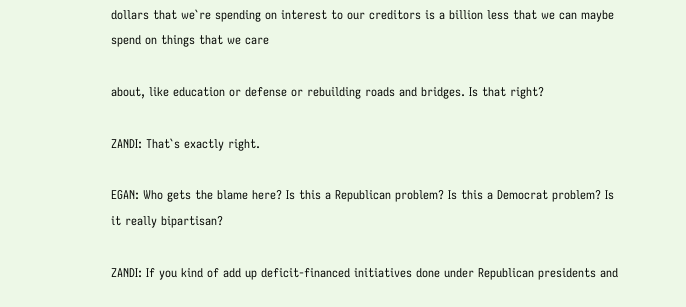dollars that we`re spending on interest to our creditors is a billion less that we can maybe spend on things that we care

about, like education or defense or rebuilding roads and bridges. Is that right?

ZANDI: That`s exactly right.

EGAN: Who gets the blame here? Is this a Republican problem? Is this a Democrat problem? Is it really bipartisan?

ZANDI: If you kind of add up deficit-financed initiatives done under Republican presidents and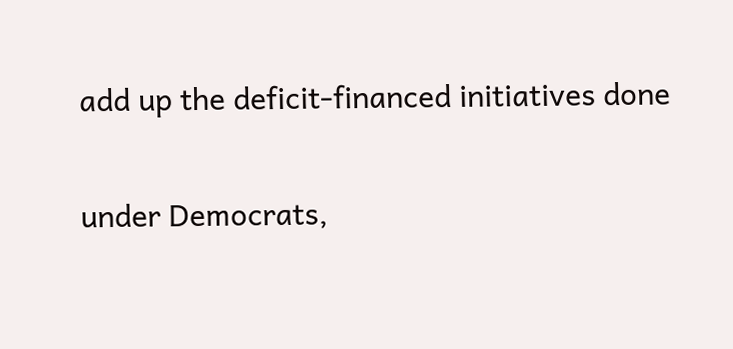add up the deficit-financed initiatives done

under Democrats,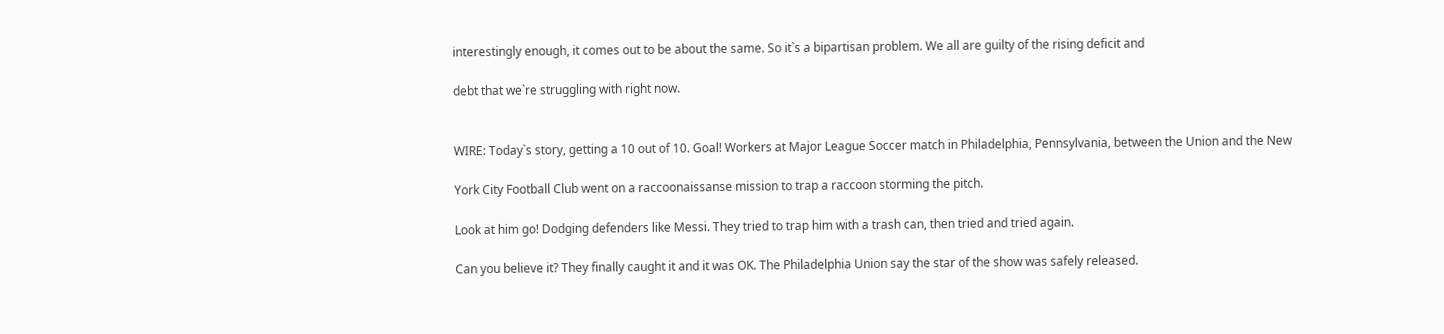interestingly enough, it comes out to be about the same. So it`s a bipartisan problem. We all are guilty of the rising deficit and

debt that we`re struggling with right now.


WIRE: Today`s story, getting a 10 out of 10. Goal! Workers at Major League Soccer match in Philadelphia, Pennsylvania, between the Union and the New

York City Football Club went on a raccoonaissanse mission to trap a raccoon storming the pitch.

Look at him go! Dodging defenders like Messi. They tried to trap him with a trash can, then tried and tried again.

Can you believe it? They finally caught it and it was OK. The Philadelphia Union say the star of the show was safely released.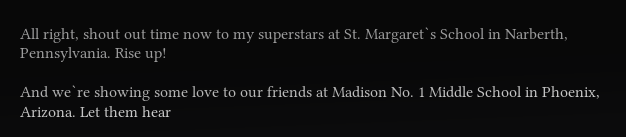All right, shout out time now to my superstars at St. Margaret`s School in Narberth, Pennsylvania. Rise up!

And we`re showing some love to our friends at Madison No. 1 Middle School in Phoenix, Arizona. Let them hear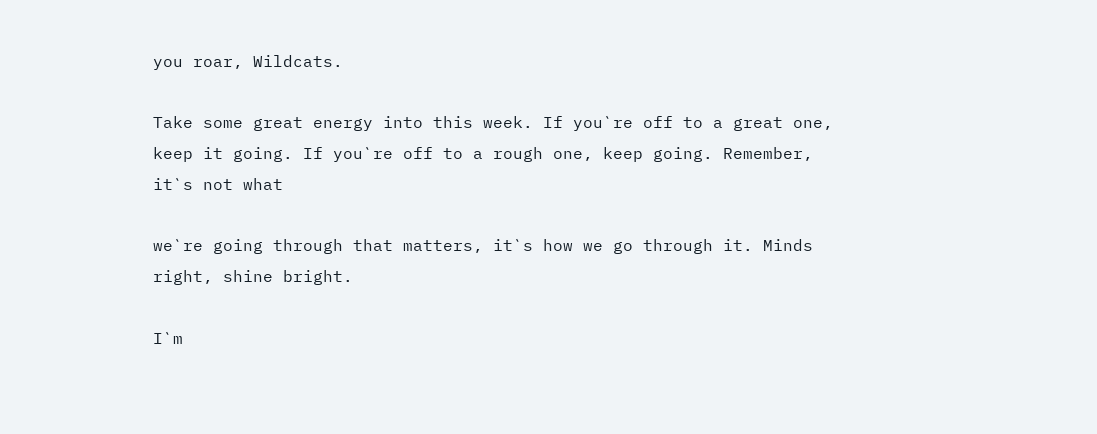you roar, Wildcats.

Take some great energy into this week. If you`re off to a great one, keep it going. If you`re off to a rough one, keep going. Remember, it`s not what

we`re going through that matters, it`s how we go through it. Minds right, shine bright.

I`m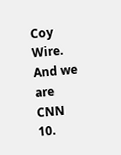Coy Wire. And we are CNN 10.